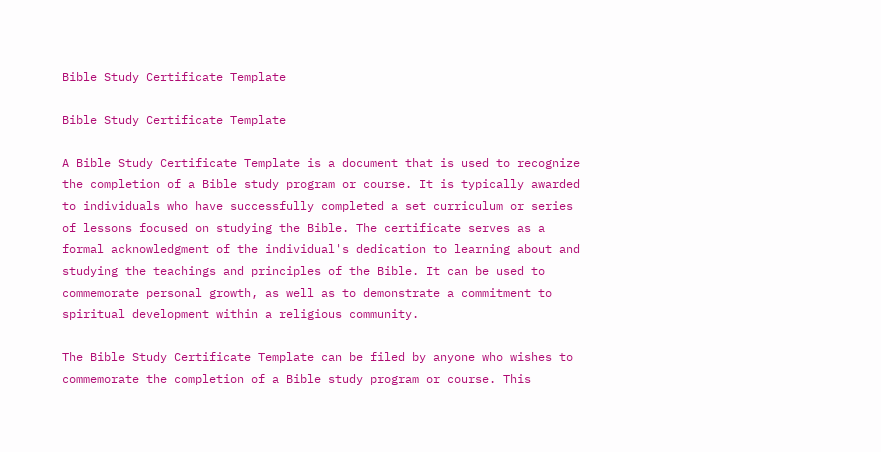Bible Study Certificate Template

Bible Study Certificate Template

A Bible Study Certificate Template is a document that is used to recognize the completion of a Bible study program or course. It is typically awarded to individuals who have successfully completed a set curriculum or series of lessons focused on studying the Bible. The certificate serves as a formal acknowledgment of the individual's dedication to learning about and studying the teachings and principles of the Bible. It can be used to commemorate personal growth, as well as to demonstrate a commitment to spiritual development within a religious community.

The Bible Study Certificate Template can be filed by anyone who wishes to commemorate the completion of a Bible study program or course. This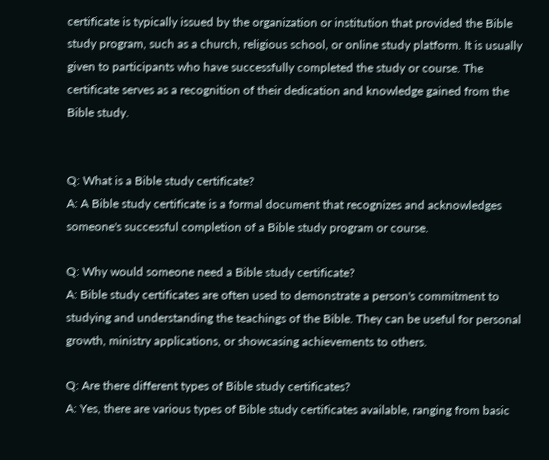certificate is typically issued by the organization or institution that provided the Bible study program, such as a church, religious school, or online study platform. It is usually given to participants who have successfully completed the study or course. The certificate serves as a recognition of their dedication and knowledge gained from the Bible study.


Q: What is a Bible study certificate?
A: A Bible study certificate is a formal document that recognizes and acknowledges someone's successful completion of a Bible study program or course.

Q: Why would someone need a Bible study certificate?
A: Bible study certificates are often used to demonstrate a person's commitment to studying and understanding the teachings of the Bible. They can be useful for personal growth, ministry applications, or showcasing achievements to others.

Q: Are there different types of Bible study certificates?
A: Yes, there are various types of Bible study certificates available, ranging from basic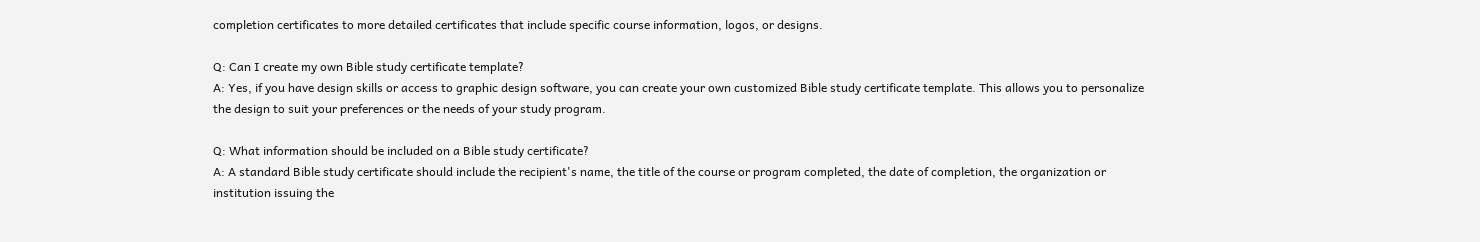completion certificates to more detailed certificates that include specific course information, logos, or designs.

Q: Can I create my own Bible study certificate template?
A: Yes, if you have design skills or access to graphic design software, you can create your own customized Bible study certificate template. This allows you to personalize the design to suit your preferences or the needs of your study program.

Q: What information should be included on a Bible study certificate?
A: A standard Bible study certificate should include the recipient's name, the title of the course or program completed, the date of completion, the organization or institution issuing the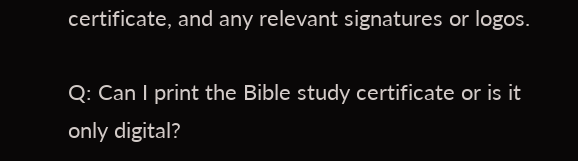certificate, and any relevant signatures or logos.

Q: Can I print the Bible study certificate or is it only digital?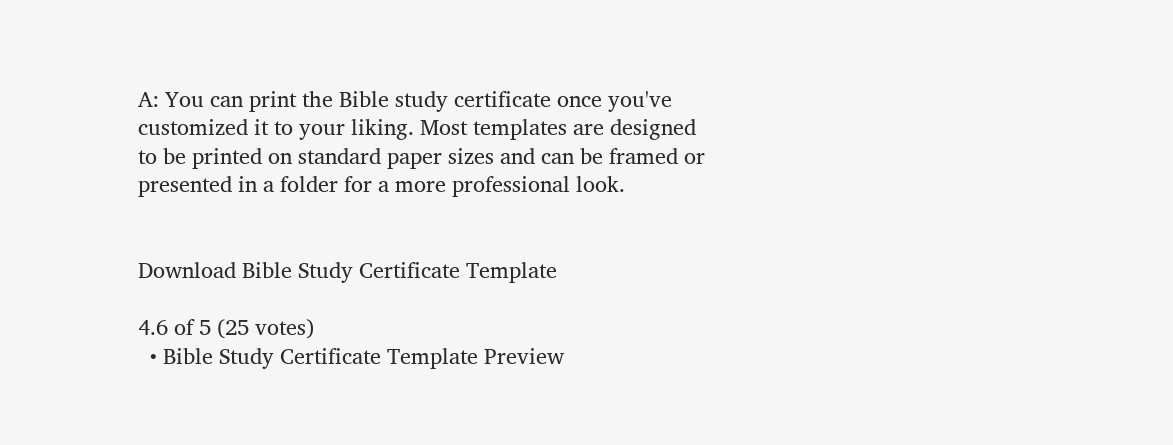A: You can print the Bible study certificate once you've customized it to your liking. Most templates are designed to be printed on standard paper sizes and can be framed or presented in a folder for a more professional look.


Download Bible Study Certificate Template

4.6 of 5 (25 votes)
  • Bible Study Certificate Template Preview